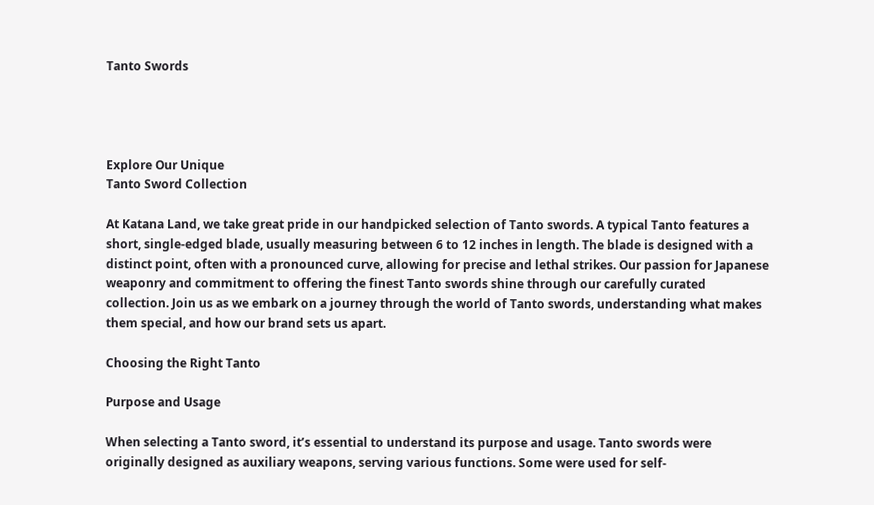Tanto Swords




Explore Our Unique
Tanto Sword Collection

At Katana Land, we take great pride in our handpicked selection of Tanto swords. A typical Tanto features a short, single-edged blade, usually measuring between 6 to 12 inches in length. The blade is designed with a distinct point, often with a pronounced curve, allowing for precise and lethal strikes. Our passion for Japanese weaponry and commitment to offering the finest Tanto swords shine through our carefully curated collection. Join us as we embark on a journey through the world of Tanto swords, understanding what makes them special, and how our brand sets us apart.

Choosing the Right Tanto

Purpose and Usage

When selecting a Tanto sword, it’s essential to understand its purpose and usage. Tanto swords were originally designed as auxiliary weapons, serving various functions. Some were used for self-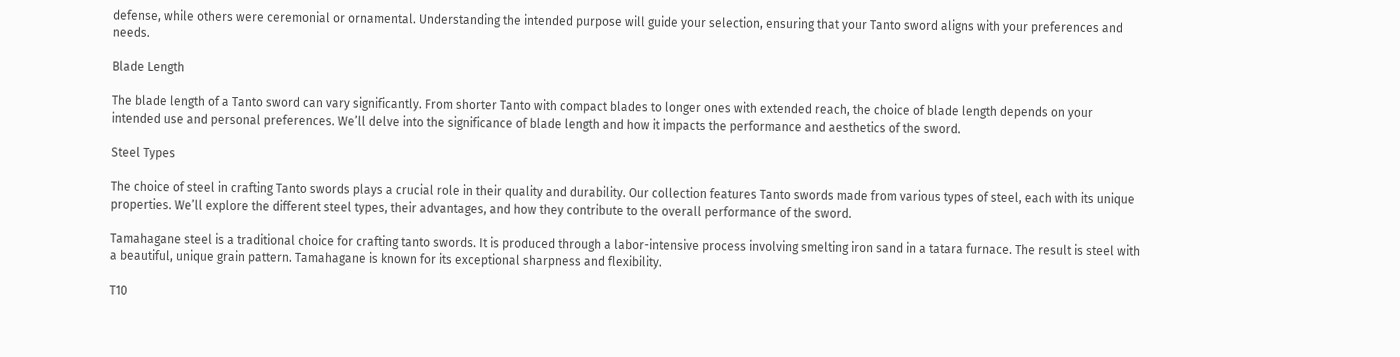defense, while others were ceremonial or ornamental. Understanding the intended purpose will guide your selection, ensuring that your Tanto sword aligns with your preferences and needs.

Blade Length

The blade length of a Tanto sword can vary significantly. From shorter Tanto with compact blades to longer ones with extended reach, the choice of blade length depends on your intended use and personal preferences. We’ll delve into the significance of blade length and how it impacts the performance and aesthetics of the sword.

Steel Types

The choice of steel in crafting Tanto swords plays a crucial role in their quality and durability. Our collection features Tanto swords made from various types of steel, each with its unique properties. We’ll explore the different steel types, their advantages, and how they contribute to the overall performance of the sword.

Tamahagane steel is a traditional choice for crafting tanto swords. It is produced through a labor-intensive process involving smelting iron sand in a tatara furnace. The result is steel with a beautiful, unique grain pattern. Tamahagane is known for its exceptional sharpness and flexibility.

T10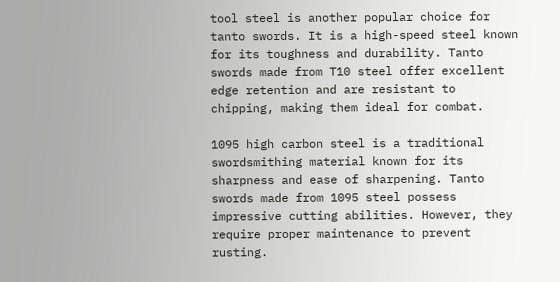tool steel is another popular choice for tanto swords. It is a high-speed steel known for its toughness and durability. Tanto swords made from T10 steel offer excellent edge retention and are resistant to chipping, making them ideal for combat.

1095 high carbon steel is a traditional swordsmithing material known for its sharpness and ease of sharpening. Tanto swords made from 1095 steel possess impressive cutting abilities. However, they require proper maintenance to prevent rusting.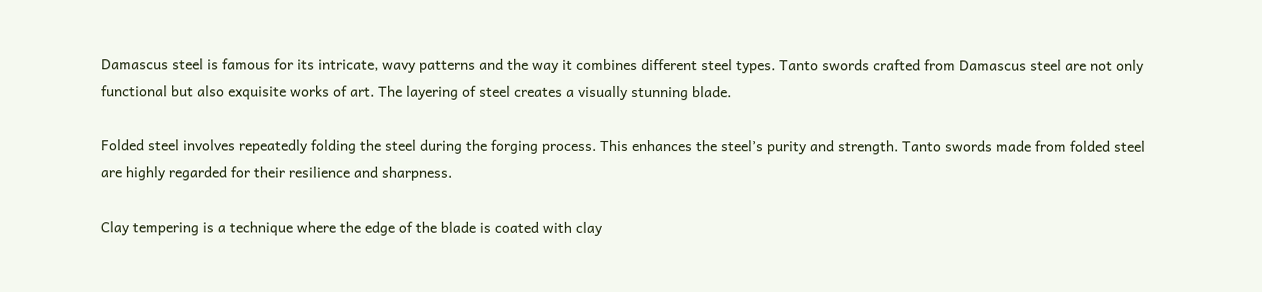Damascus steel is famous for its intricate, wavy patterns and the way it combines different steel types. Tanto swords crafted from Damascus steel are not only functional but also exquisite works of art. The layering of steel creates a visually stunning blade.

Folded steel involves repeatedly folding the steel during the forging process. This enhances the steel’s purity and strength. Tanto swords made from folded steel are highly regarded for their resilience and sharpness.

Clay tempering is a technique where the edge of the blade is coated with clay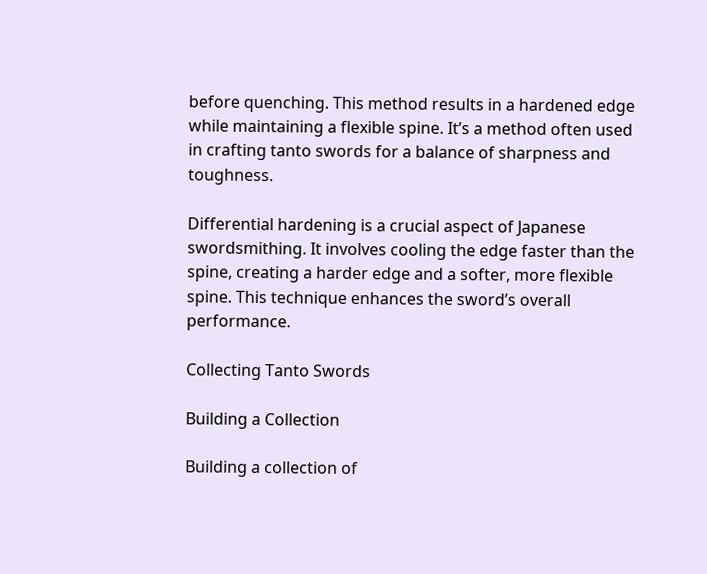before quenching. This method results in a hardened edge while maintaining a flexible spine. It’s a method often used in crafting tanto swords for a balance of sharpness and toughness.

Differential hardening is a crucial aspect of Japanese swordsmithing. It involves cooling the edge faster than the spine, creating a harder edge and a softer, more flexible spine. This technique enhances the sword’s overall performance.

Collecting Tanto Swords

Building a Collection

Building a collection of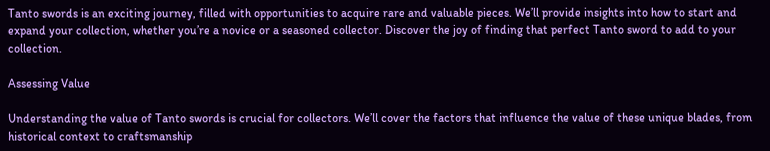Tanto swords is an exciting journey, filled with opportunities to acquire rare and valuable pieces. We’ll provide insights into how to start and expand your collection, whether you’re a novice or a seasoned collector. Discover the joy of finding that perfect Tanto sword to add to your collection.

Assessing Value

Understanding the value of Tanto swords is crucial for collectors. We’ll cover the factors that influence the value of these unique blades, from historical context to craftsmanship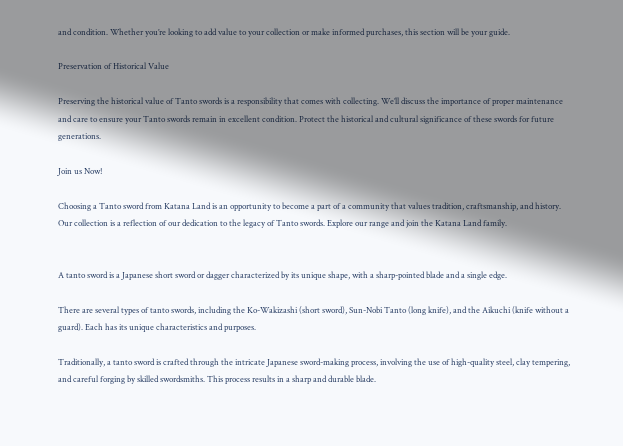and condition. Whether you’re looking to add value to your collection or make informed purchases, this section will be your guide.

Preservation of Historical Value

Preserving the historical value of Tanto swords is a responsibility that comes with collecting. We’ll discuss the importance of proper maintenance and care to ensure your Tanto swords remain in excellent condition. Protect the historical and cultural significance of these swords for future generations.

Join us Now!

Choosing a Tanto sword from Katana Land is an opportunity to become a part of a community that values tradition, craftsmanship, and history. Our collection is a reflection of our dedication to the legacy of Tanto swords. Explore our range and join the Katana Land family.


A tanto sword is a Japanese short sword or dagger characterized by its unique shape, with a sharp-pointed blade and a single edge.

There are several types of tanto swords, including the Ko-Wakizashi (short sword), Sun-Nobi Tanto (long knife), and the Aikuchi (knife without a guard). Each has its unique characteristics and purposes.

Traditionally, a tanto sword is crafted through the intricate Japanese sword-making process, involving the use of high-quality steel, clay tempering, and careful forging by skilled swordsmiths. This process results in a sharp and durable blade.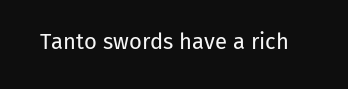Tanto swords have a rich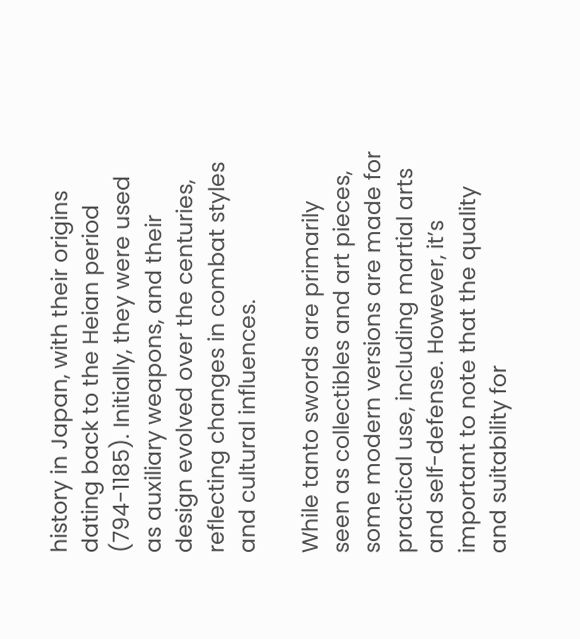history in Japan, with their origins dating back to the Heian period (794-1185). Initially, they were used as auxiliary weapons, and their design evolved over the centuries, reflecting changes in combat styles and cultural influences.

While tanto swords are primarily seen as collectibles and art pieces, some modern versions are made for practical use, including martial arts and self-defense. However, it’s important to note that the quality and suitability for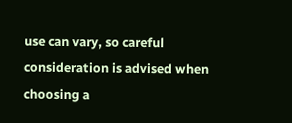use can vary, so careful consideration is advised when choosing a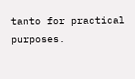tanto for practical purposes.